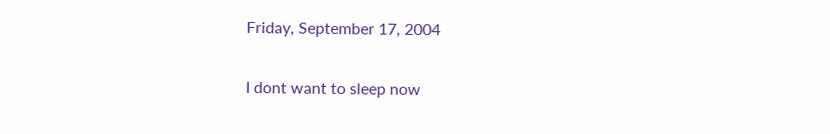Friday, September 17, 2004

I dont want to sleep now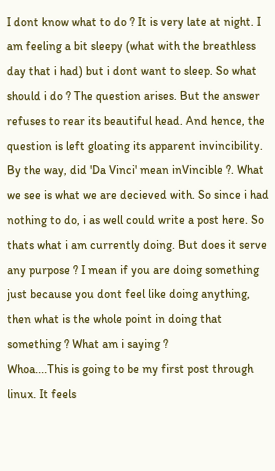I dont know what to do ? It is very late at night. I am feeling a bit sleepy (what with the breathless day that i had) but i dont want to sleep. So what should i do ? The question arises. But the answer refuses to rear its beautiful head. And hence, the question is left gloating its apparent invincibility. By the way, did 'Da Vinci' mean inVincible ?. What we see is what we are decieved with. So since i had nothing to do, i as well could write a post here. So thats what i am currently doing. But does it serve any purpose ? I mean if you are doing something just because you dont feel like doing anything, then what is the whole point in doing that something ? What am i saying ?
Whoa....This is going to be my first post through linux. It feels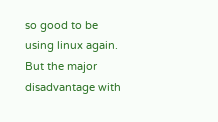so good to be using linux again. But the major disadvantage with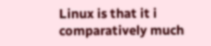Linux is that it i comparatively much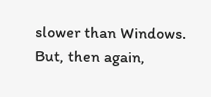slower than Windows. But, then again,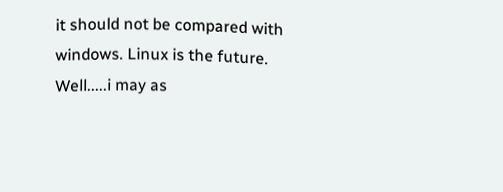it should not be compared with windows. Linux is the future.
Well.....i may as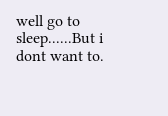well go to sleep......But i dont want to.